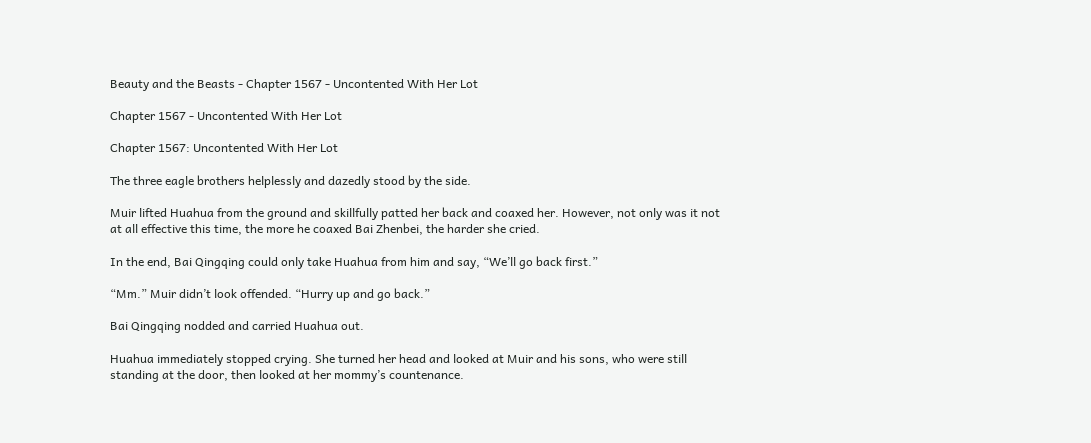Beauty and the Beasts - Chapter 1567 - Uncontented With Her Lot

Chapter 1567 - Uncontented With Her Lot

Chapter 1567: Uncontented With Her Lot

The three eagle brothers helplessly and dazedly stood by the side.

Muir lifted Huahua from the ground and skillfully patted her back and coaxed her. However, not only was it not at all effective this time, the more he coaxed Bai Zhenbei, the harder she cried.

In the end, Bai Qingqing could only take Huahua from him and say, “We’ll go back first.”

“Mm.” Muir didn’t look offended. “Hurry up and go back.”

Bai Qingqing nodded and carried Huahua out.

Huahua immediately stopped crying. She turned her head and looked at Muir and his sons, who were still standing at the door, then looked at her mommy’s countenance.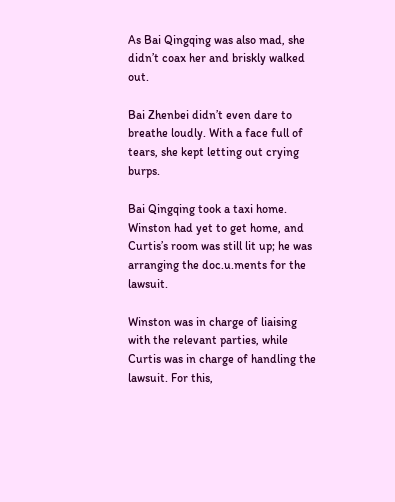As Bai Qingqing was also mad, she didn’t coax her and briskly walked out.

Bai Zhenbei didn’t even dare to breathe loudly. With a face full of tears, she kept letting out crying burps.

Bai Qingqing took a taxi home. Winston had yet to get home, and Curtis’s room was still lit up; he was arranging the doc.u.ments for the lawsuit.

Winston was in charge of liaising with the relevant parties, while Curtis was in charge of handling the lawsuit. For this,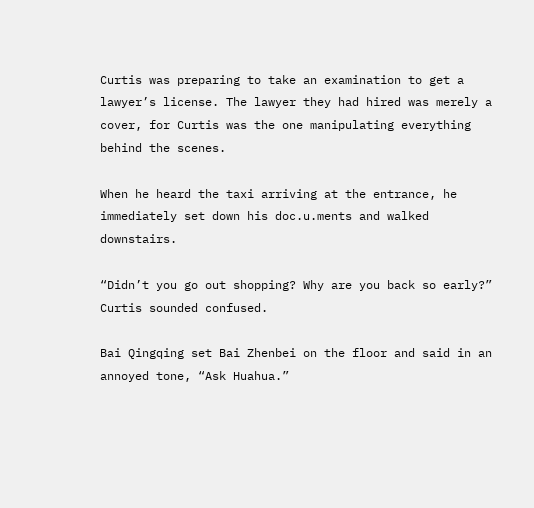Curtis was preparing to take an examination to get a lawyer’s license. The lawyer they had hired was merely a cover, for Curtis was the one manipulating everything behind the scenes.

When he heard the taxi arriving at the entrance, he immediately set down his doc.u.ments and walked downstairs.

“Didn’t you go out shopping? Why are you back so early?” Curtis sounded confused.

Bai Qingqing set Bai Zhenbei on the floor and said in an annoyed tone, “Ask Huahua.”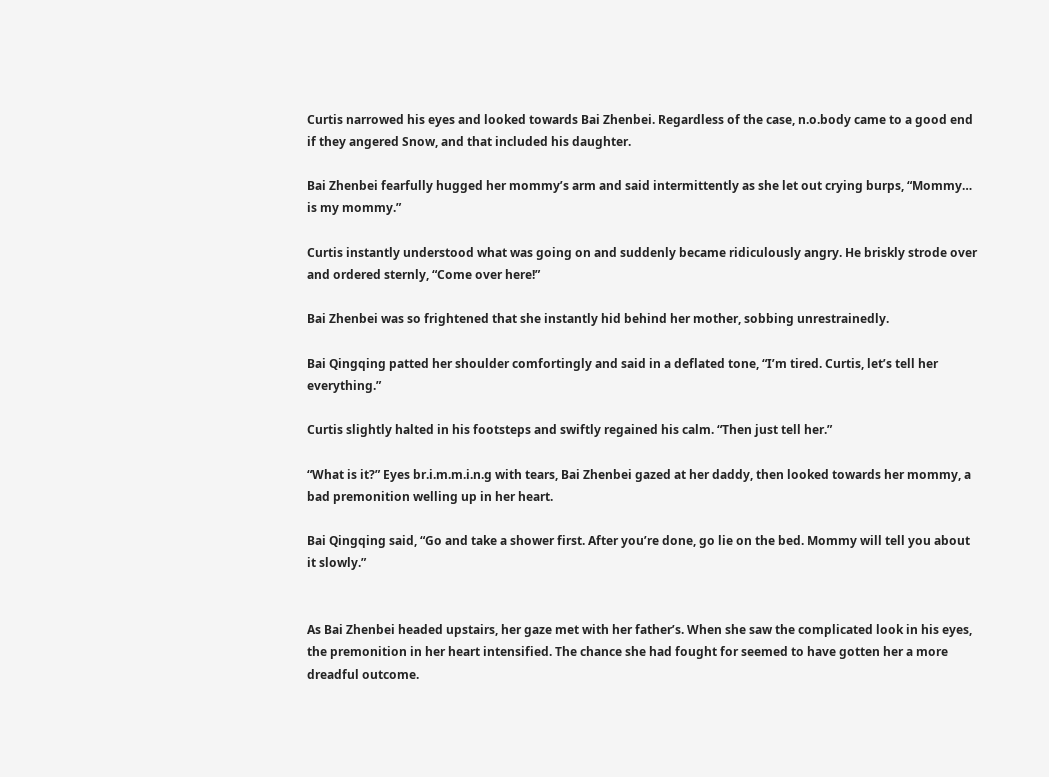Curtis narrowed his eyes and looked towards Bai Zhenbei. Regardless of the case, n.o.body came to a good end if they angered Snow, and that included his daughter.

Bai Zhenbei fearfully hugged her mommy’s arm and said intermittently as she let out crying burps, “Mommy… is my mommy.”

Curtis instantly understood what was going on and suddenly became ridiculously angry. He briskly strode over and ordered sternly, “Come over here!”

Bai Zhenbei was so frightened that she instantly hid behind her mother, sobbing unrestrainedly.

Bai Qingqing patted her shoulder comfortingly and said in a deflated tone, “I’m tired. Curtis, let’s tell her everything.”

Curtis slightly halted in his footsteps and swiftly regained his calm. “Then just tell her.”

“What is it?” Eyes br.i.m.m.i.n.g with tears, Bai Zhenbei gazed at her daddy, then looked towards her mommy, a bad premonition welling up in her heart.

Bai Qingqing said, “Go and take a shower first. After you’re done, go lie on the bed. Mommy will tell you about it slowly.”


As Bai Zhenbei headed upstairs, her gaze met with her father’s. When she saw the complicated look in his eyes, the premonition in her heart intensified. The chance she had fought for seemed to have gotten her a more dreadful outcome.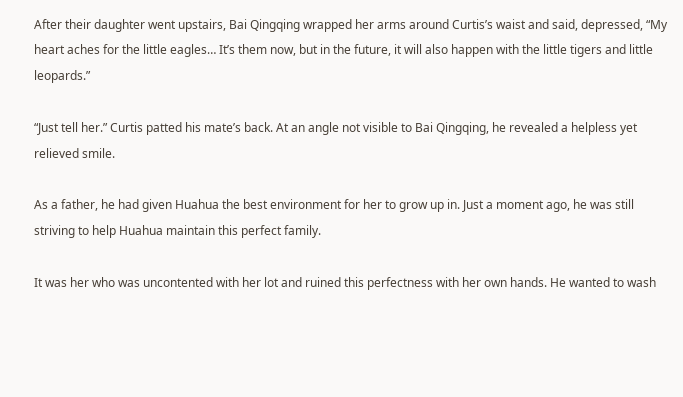After their daughter went upstairs, Bai Qingqing wrapped her arms around Curtis’s waist and said, depressed, “My heart aches for the little eagles… It’s them now, but in the future, it will also happen with the little tigers and little leopards.”

“Just tell her.” Curtis patted his mate’s back. At an angle not visible to Bai Qingqing, he revealed a helpless yet relieved smile.

As a father, he had given Huahua the best environment for her to grow up in. Just a moment ago, he was still striving to help Huahua maintain this perfect family.

It was her who was uncontented with her lot and ruined this perfectness with her own hands. He wanted to wash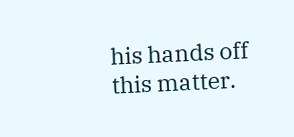his hands off this matter.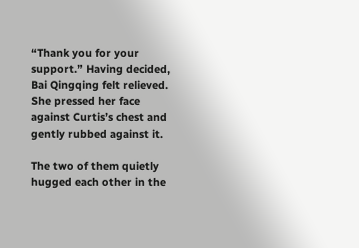“Thank you for your support.” Having decided, Bai Qingqing felt relieved. She pressed her face against Curtis’s chest and gently rubbed against it.

The two of them quietly hugged each other in the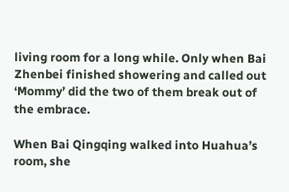living room for a long while. Only when Bai Zhenbei finished showering and called out ‘Mommy’ did the two of them break out of the embrace.

When Bai Qingqing walked into Huahua’s room, she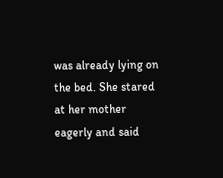was already lying on the bed. She stared at her mother eagerly and said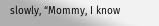slowly, “Mommy, I know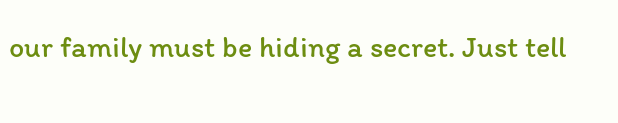our family must be hiding a secret. Just tell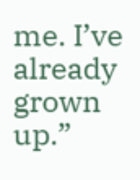me. I’ve already grown up.”